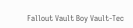Fallout Vault Boy Vault-Tec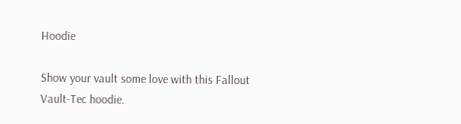Hoodie

Show your vault some love with this Fallout Vault-Tec hoodie.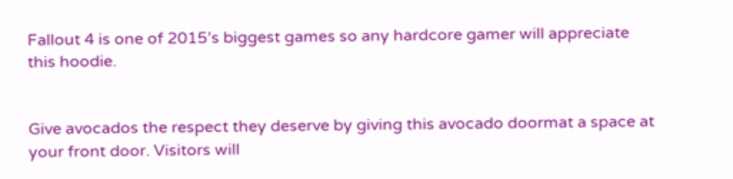Fallout 4 is one of 2015’s biggest games so any hardcore gamer will appreciate this hoodie.


Give avocados the respect they deserve by giving this avocado doormat a space at your front door. Visitors will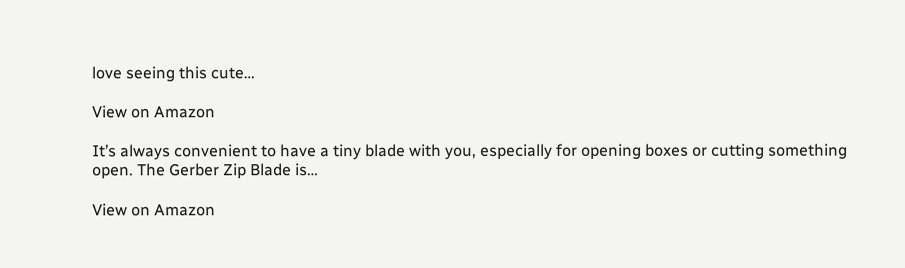love seeing this cute…

View on Amazon

It’s always convenient to have a tiny blade with you, especially for opening boxes or cutting something open. The Gerber Zip Blade is…

View on Amazon